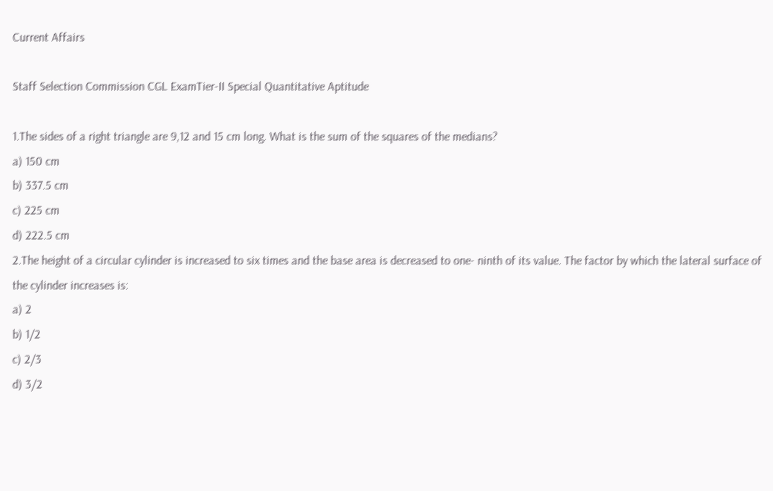Current Affairs

Staff Selection Commission CGL ExamTier-II Special Quantitative Aptitude

1.The sides of a right triangle are 9,12 and 15 cm long. What is the sum of the squares of the medians?
a) 150 cm
b) 337.5 cm
c) 225 cm
d) 222.5 cm
2.The height of a circular cylinder is increased to six times and the base area is decreased to one- ninth of its value. The factor by which the lateral surface of the cylinder increases is:
a) 2
b) 1/2
c) 2/3
d) 3/2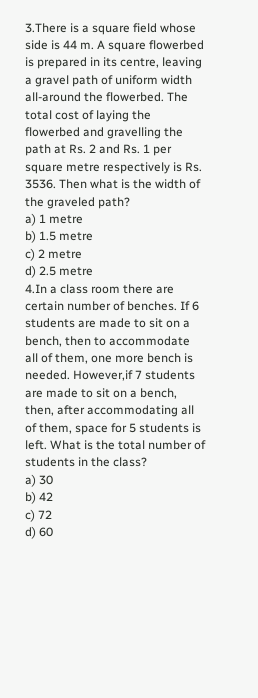3.There is a square field whose side is 44 m. A square flowerbed is prepared in its centre, leaving a gravel path of uniform width all-around the flowerbed. The total cost of laying the flowerbed and gravelling the path at Rs. 2 and Rs. 1 per square metre respectively is Rs. 3536. Then what is the width of the graveled path?
a) 1 metre
b) 1.5 metre
c) 2 metre
d) 2.5 metre
4.In a class room there are certain number of benches. If 6 students are made to sit on a bench, then to accommodate all of them, one more bench is needed. However,if 7 students are made to sit on a bench, then, after accommodating all of them, space for 5 students is left. What is the total number of students in the class?
a) 30
b) 42
c) 72
d) 60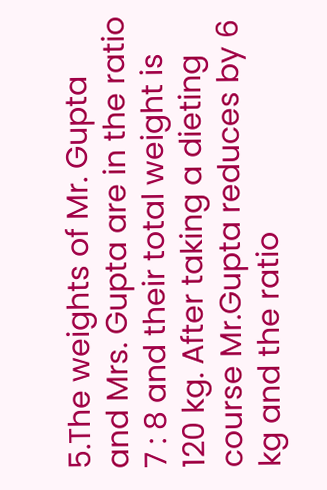5.The weights of Mr. Gupta and Mrs. Gupta are in the ratio 7 : 8 and their total weight is 120 kg. After taking a dieting course Mr.Gupta reduces by 6 kg and the ratio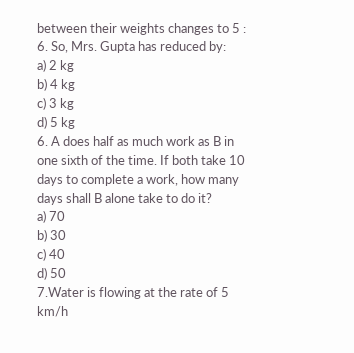between their weights changes to 5 : 6. So, Mrs. Gupta has reduced by:
a) 2 kg
b) 4 kg
c) 3 kg
d) 5 kg
6. A does half as much work as B in one sixth of the time. If both take 10 days to complete a work, how many days shall B alone take to do it?
a) 70
b) 30
c) 40
d) 50
7.Water is flowing at the rate of 5 km/h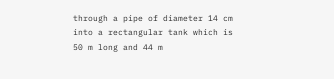through a pipe of diameter 14 cm into a rectangular tank which is 50 m long and 44 m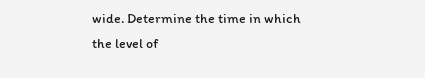wide. Determine the time in which the level of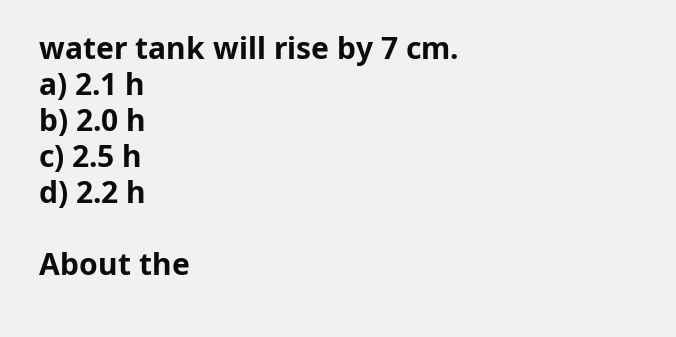water tank will rise by 7 cm.
a) 2.1 h
b) 2.0 h
c) 2.5 h
d) 2.2 h

About the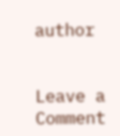author


Leave a Comment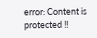error: Content is protected !!